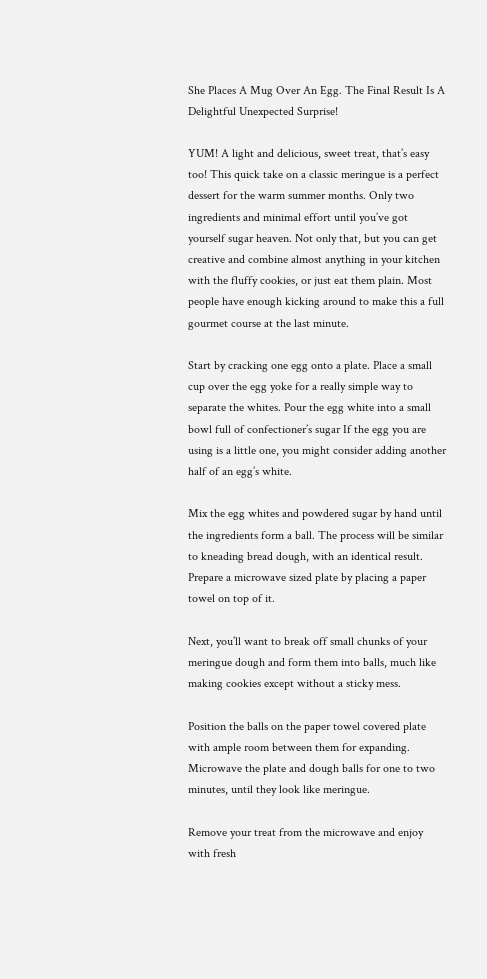She Places A Mug Over An Egg. The Final Result Is A Delightful Unexpected Surprise!

YUM! A light and delicious, sweet treat, that’s easy too! This quick take on a classic meringue is a perfect dessert for the warm summer months. Only two ingredients and minimal effort until you’ve got yourself sugar heaven. Not only that, but you can get creative and combine almost anything in your kitchen with the fluffy cookies, or just eat them plain. Most people have enough kicking around to make this a full gourmet course at the last minute.

Start by cracking one egg onto a plate. Place a small cup over the egg yoke for a really simple way to separate the whites. Pour the egg white into a small bowl full of confectioner’s sugar If the egg you are using is a little one, you might consider adding another half of an egg’s white.

Mix the egg whites and powdered sugar by hand until the ingredients form a ball. The process will be similar to kneading bread dough, with an identical result. Prepare a microwave sized plate by placing a paper towel on top of it.

Next, you’ll want to break off small chunks of your meringue dough and form them into balls, much like making cookies except without a sticky mess.

Position the balls on the paper towel covered plate with ample room between them for expanding. Microwave the plate and dough balls for one to two minutes, until they look like meringue.

Remove your treat from the microwave and enjoy with fresh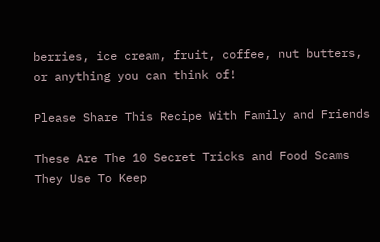berries, ice cream, fruit, coffee, nut butters, or anything you can think of!

Please Share This Recipe With Family and Friends

These Are The 10 Secret Tricks and Food Scams They Use To Keep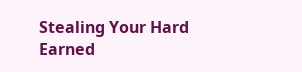Stealing Your Hard Earned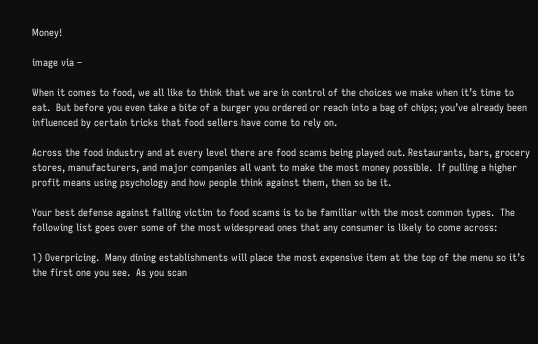Money!

image via –

When it comes to food, we all like to think that we are in control of the choices we make when it’s time to eat.  But before you even take a bite of a burger you ordered or reach into a bag of chips; you’ve already been influenced by certain tricks that food sellers have come to rely on.

Across the food industry and at every level there are food scams being played out. Restaurants, bars, grocery stores, manufacturers, and major companies all want to make the most money possible.  If pulling a higher profit means using psychology and how people think against them, then so be it.

Your best defense against falling victim to food scams is to be familiar with the most common types.  The following list goes over some of the most widespread ones that any consumer is likely to come across:

1) Overpricing.  Many dining establishments will place the most expensive item at the top of the menu so it’s the first one you see.  As you scan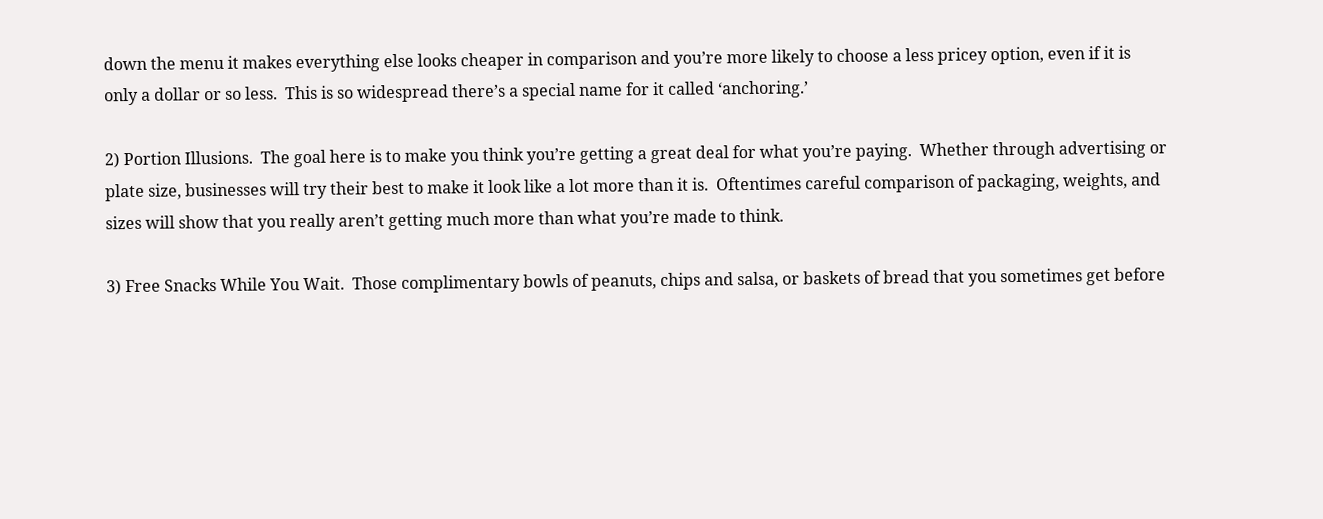down the menu it makes everything else looks cheaper in comparison and you’re more likely to choose a less pricey option, even if it is only a dollar or so less.  This is so widespread there’s a special name for it called ‘anchoring.’

2) Portion Illusions.  The goal here is to make you think you’re getting a great deal for what you’re paying.  Whether through advertising or plate size, businesses will try their best to make it look like a lot more than it is.  Oftentimes careful comparison of packaging, weights, and sizes will show that you really aren’t getting much more than what you’re made to think.

3) Free Snacks While You Wait.  Those complimentary bowls of peanuts, chips and salsa, or baskets of bread that you sometimes get before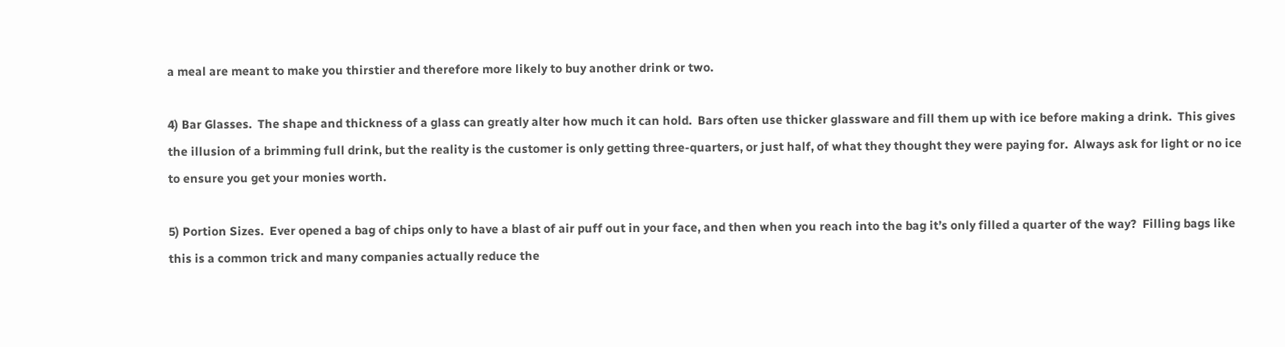a meal are meant to make you thirstier and therefore more likely to buy another drink or two.

4) Bar Glasses.  The shape and thickness of a glass can greatly alter how much it can hold.  Bars often use thicker glassware and fill them up with ice before making a drink.  This gives the illusion of a brimming full drink, but the reality is the customer is only getting three-quarters, or just half, of what they thought they were paying for.  Always ask for light or no ice to ensure you get your monies worth.

5) Portion Sizes.  Ever opened a bag of chips only to have a blast of air puff out in your face, and then when you reach into the bag it’s only filled a quarter of the way?  Filling bags like this is a common trick and many companies actually reduce the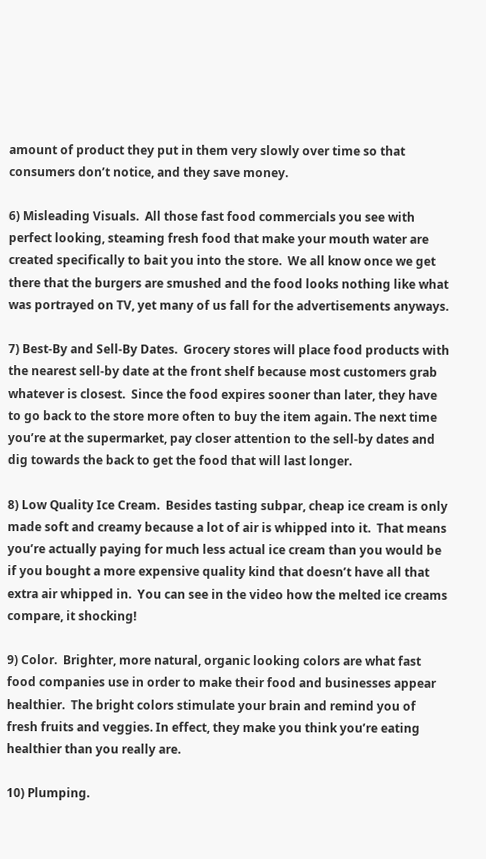amount of product they put in them very slowly over time so that consumers don’t notice, and they save money.

6) Misleading Visuals.  All those fast food commercials you see with perfect looking, steaming fresh food that make your mouth water are created specifically to bait you into the store.  We all know once we get there that the burgers are smushed and the food looks nothing like what was portrayed on TV, yet many of us fall for the advertisements anyways.

7) Best-By and Sell-By Dates.  Grocery stores will place food products with the nearest sell-by date at the front shelf because most customers grab whatever is closest.  Since the food expires sooner than later, they have to go back to the store more often to buy the item again. The next time you’re at the supermarket, pay closer attention to the sell-by dates and dig towards the back to get the food that will last longer.

8) Low Quality Ice Cream.  Besides tasting subpar, cheap ice cream is only made soft and creamy because a lot of air is whipped into it.  That means you’re actually paying for much less actual ice cream than you would be if you bought a more expensive quality kind that doesn’t have all that extra air whipped in.  You can see in the video how the melted ice creams compare, it shocking!

9) Color.  Brighter, more natural, organic looking colors are what fast food companies use in order to make their food and businesses appear healthier.  The bright colors stimulate your brain and remind you of fresh fruits and veggies. In effect, they make you think you’re eating healthier than you really are.

10) Plumping.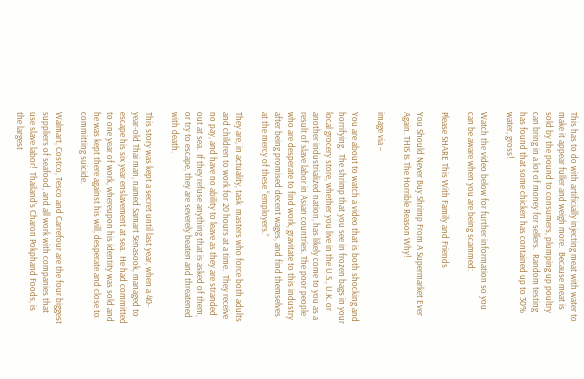This has to do with artificially injecting meat with water to make it appear fuller and weigh more.  Because meat is sold by the pound to consumers, plumping up poultry can bring in a lot of money for sellers.  Random testing has found that some chicken has contained up to 30% water, gross!

Watch the video below for further information so you can be aware when you are being scammed:

Please SHARE This With Family and Friends

You Should Never Buy Shrimp From A Supermarket Ever Again. THIS Is The Horrible Reason Why!

image via –

You are about to watch a video that is both shocking and horrifying.  The shrimp that you see in frozen bags in your local grocery store, whether you live in the U.S., U.K. or another industrialized nation, has likely come to you as a result of slave labor in Asian countries. The poor people who are desperate to find work, gravitate to this industry after being promised decent wages, and find themselves at the mercy of these “employers.”

They are, in actuality, task  masters who force both adults and children to work for 20 hours at a time.  They receive no pay, and have no ability to leave as they are stranded out at sea.  If they refuse anything that is asked of them, or try to escape, they are severely beaten and threatened with death.

This story was kept a secret until last year, when a 40-year-old Thai man, named Samart Senasook, managed to escape his six year enslavement at sea.  He had committed to one year of work, whereupon his identity was sold and he was kept there against his will, desperate and close to committing suicide.

Walmart, Costco, Tesco and Carrefour are the four biggest suppliers of seafood, and all work with companies that use slave labor!  Thailand’s Charon Pokphand Foods, is the largest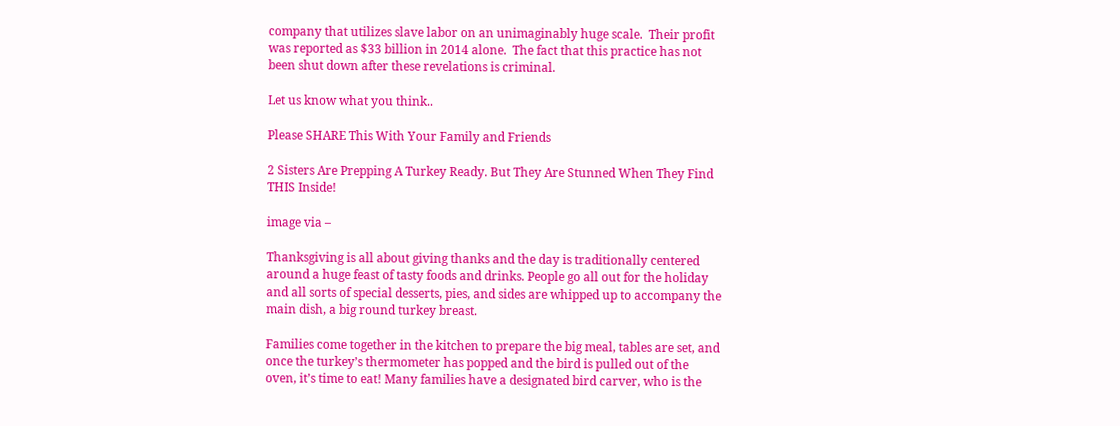company that utilizes slave labor on an unimaginably huge scale.  Their profit was reported as $33 billion in 2014 alone.  The fact that this practice has not been shut down after these revelations is criminal.

Let us know what you think..

Please SHARE This With Your Family and Friends

2 Sisters Are Prepping A Turkey Ready. But They Are Stunned When They Find THIS Inside!

image via –

Thanksgiving is all about giving thanks and the day is traditionally centered around a huge feast of tasty foods and drinks. People go all out for the holiday and all sorts of special desserts, pies, and sides are whipped up to accompany the main dish, a big round turkey breast.

Families come together in the kitchen to prepare the big meal, tables are set, and once the turkey’s thermometer has popped and the bird is pulled out of the oven, it’s time to eat! Many families have a designated bird carver, who is the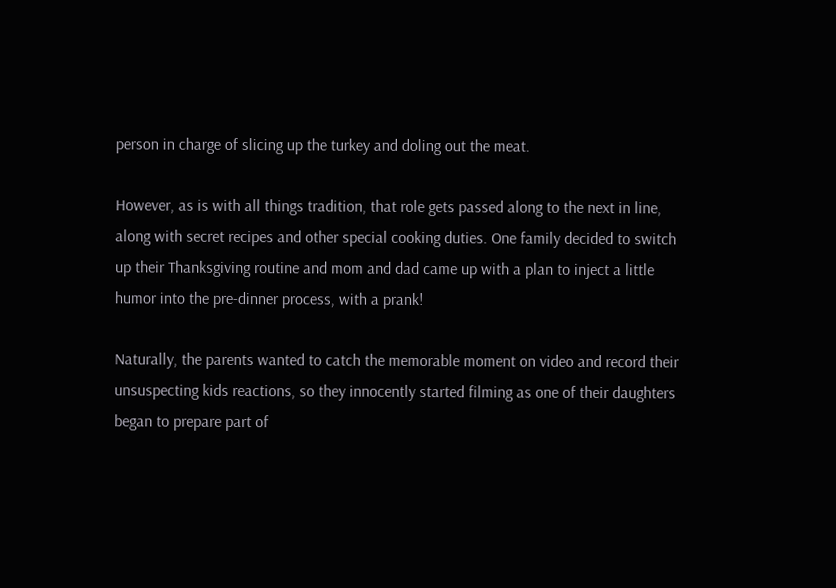person in charge of slicing up the turkey and doling out the meat.

However, as is with all things tradition, that role gets passed along to the next in line, along with secret recipes and other special cooking duties. One family decided to switch up their Thanksgiving routine and mom and dad came up with a plan to inject a little humor into the pre-dinner process, with a prank!

Naturally, the parents wanted to catch the memorable moment on video and record their unsuspecting kids reactions, so they innocently started filming as one of their daughters began to prepare part of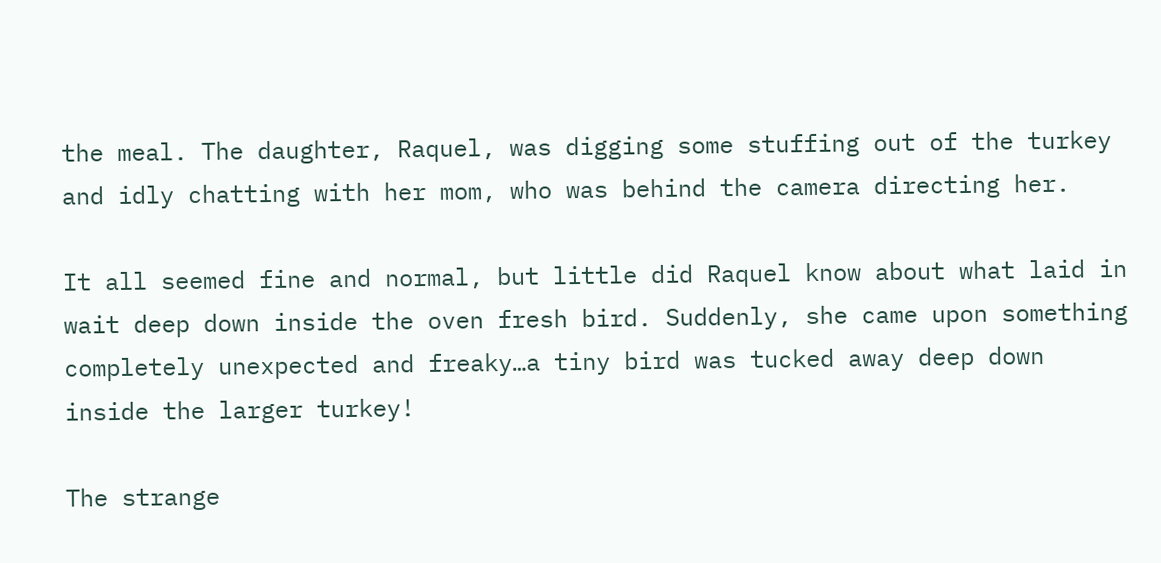the meal. The daughter, Raquel, was digging some stuffing out of the turkey and idly chatting with her mom, who was behind the camera directing her.

It all seemed fine and normal, but little did Raquel know about what laid in wait deep down inside the oven fresh bird. Suddenly, she came upon something completely unexpected and freaky…a tiny bird was tucked away deep down inside the larger turkey!

The strange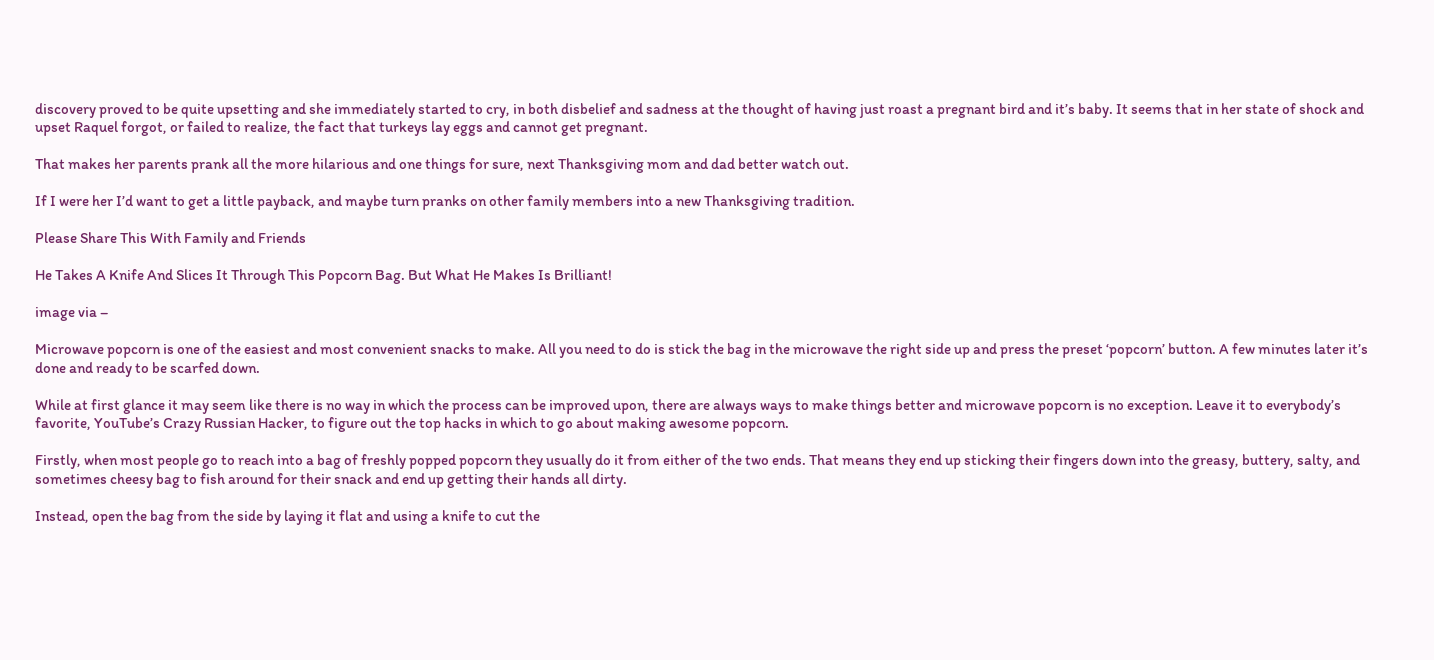discovery proved to be quite upsetting and she immediately started to cry, in both disbelief and sadness at the thought of having just roast a pregnant bird and it’s baby. It seems that in her state of shock and upset Raquel forgot, or failed to realize, the fact that turkeys lay eggs and cannot get pregnant.

That makes her parents prank all the more hilarious and one things for sure, next Thanksgiving mom and dad better watch out.

If I were her I’d want to get a little payback, and maybe turn pranks on other family members into a new Thanksgiving tradition.

Please Share This With Family and Friends

He Takes A Knife And Slices It Through This Popcorn Bag. But What He Makes Is Brilliant!

image via –

Microwave popcorn is one of the easiest and most convenient snacks to make. All you need to do is stick the bag in the microwave the right side up and press the preset ‘popcorn’ button. A few minutes later it’s done and ready to be scarfed down.

While at first glance it may seem like there is no way in which the process can be improved upon, there are always ways to make things better and microwave popcorn is no exception. Leave it to everybody’s favorite, YouTube’s Crazy Russian Hacker, to figure out the top hacks in which to go about making awesome popcorn.

Firstly, when most people go to reach into a bag of freshly popped popcorn they usually do it from either of the two ends. That means they end up sticking their fingers down into the greasy, buttery, salty, and sometimes cheesy bag to fish around for their snack and end up getting their hands all dirty.

Instead, open the bag from the side by laying it flat and using a knife to cut the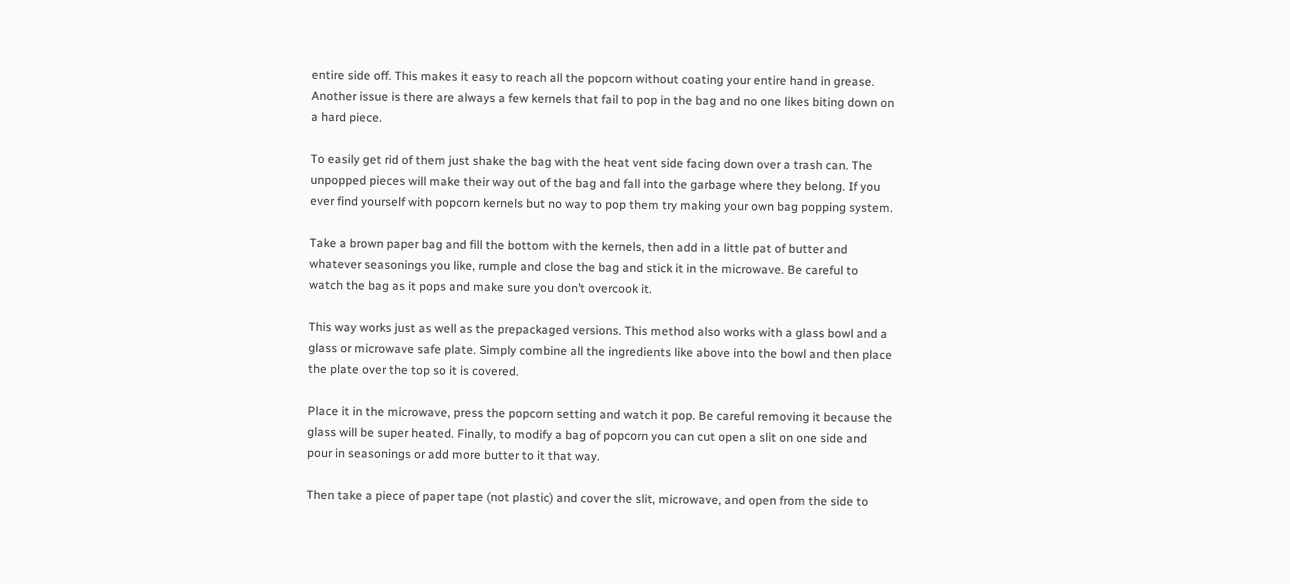entire side off. This makes it easy to reach all the popcorn without coating your entire hand in grease. Another issue is there are always a few kernels that fail to pop in the bag and no one likes biting down on a hard piece.

To easily get rid of them just shake the bag with the heat vent side facing down over a trash can. The unpopped pieces will make their way out of the bag and fall into the garbage where they belong. If you ever find yourself with popcorn kernels but no way to pop them try making your own bag popping system.

Take a brown paper bag and fill the bottom with the kernels, then add in a little pat of butter and whatever seasonings you like, rumple and close the bag and stick it in the microwave. Be careful to watch the bag as it pops and make sure you don’t overcook it.

This way works just as well as the prepackaged versions. This method also works with a glass bowl and a glass or microwave safe plate. Simply combine all the ingredients like above into the bowl and then place the plate over the top so it is covered.

Place it in the microwave, press the popcorn setting and watch it pop. Be careful removing it because the glass will be super heated. Finally, to modify a bag of popcorn you can cut open a slit on one side and pour in seasonings or add more butter to it that way.

Then take a piece of paper tape (not plastic) and cover the slit, microwave, and open from the side to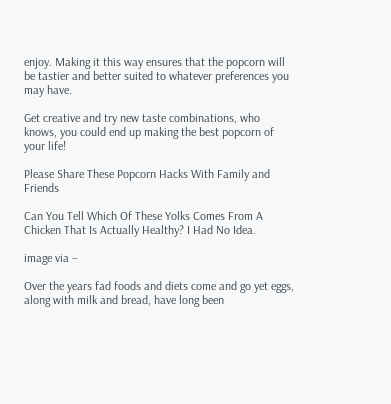enjoy. Making it this way ensures that the popcorn will be tastier and better suited to whatever preferences you may have.

Get creative and try new taste combinations, who knows, you could end up making the best popcorn of your life!

Please Share These Popcorn Hacks With Family and Friends

Can You Tell Which Of These Yolks Comes From A Chicken That Is Actually Healthy? I Had No Idea.

image via –

Over the years fad foods and diets come and go yet eggs, along with milk and bread, have long been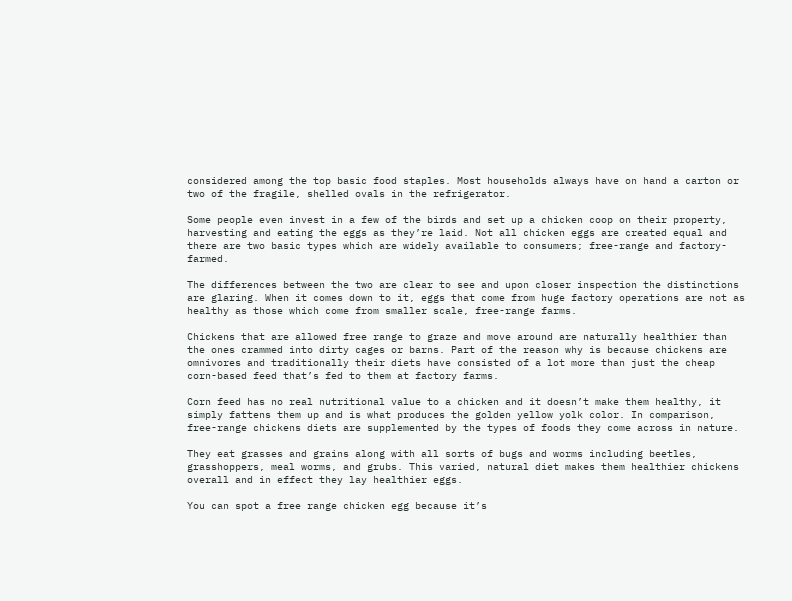considered among the top basic food staples. Most households always have on hand a carton or two of the fragile, shelled ovals in the refrigerator.

Some people even invest in a few of the birds and set up a chicken coop on their property, harvesting and eating the eggs as they’re laid. Not all chicken eggs are created equal and there are two basic types which are widely available to consumers; free-range and factory-farmed.

The differences between the two are clear to see and upon closer inspection the distinctions are glaring. When it comes down to it, eggs that come from huge factory operations are not as healthy as those which come from smaller scale, free-range farms.

Chickens that are allowed free range to graze and move around are naturally healthier than the ones crammed into dirty cages or barns. Part of the reason why is because chickens are omnivores and traditionally their diets have consisted of a lot more than just the cheap corn-based feed that’s fed to them at factory farms.

Corn feed has no real nutritional value to a chicken and it doesn’t make them healthy, it simply fattens them up and is what produces the golden yellow yolk color. In comparison, free-range chickens diets are supplemented by the types of foods they come across in nature.

They eat grasses and grains along with all sorts of bugs and worms including beetles, grasshoppers, meal worms, and grubs. This varied, natural diet makes them healthier chickens overall and in effect they lay healthier eggs.

You can spot a free range chicken egg because it’s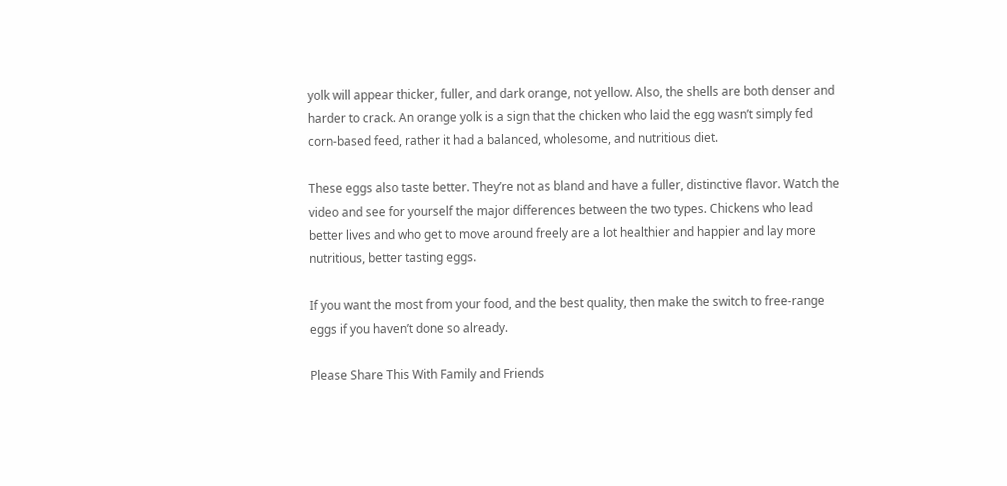yolk will appear thicker, fuller, and dark orange, not yellow. Also, the shells are both denser and harder to crack. An orange yolk is a sign that the chicken who laid the egg wasn’t simply fed corn-based feed, rather it had a balanced, wholesome, and nutritious diet.

These eggs also taste better. They’re not as bland and have a fuller, distinctive flavor. Watch the video and see for yourself the major differences between the two types. Chickens who lead better lives and who get to move around freely are a lot healthier and happier and lay more nutritious, better tasting eggs.

If you want the most from your food, and the best quality, then make the switch to free-range eggs if you haven’t done so already.

Please Share This With Family and Friends